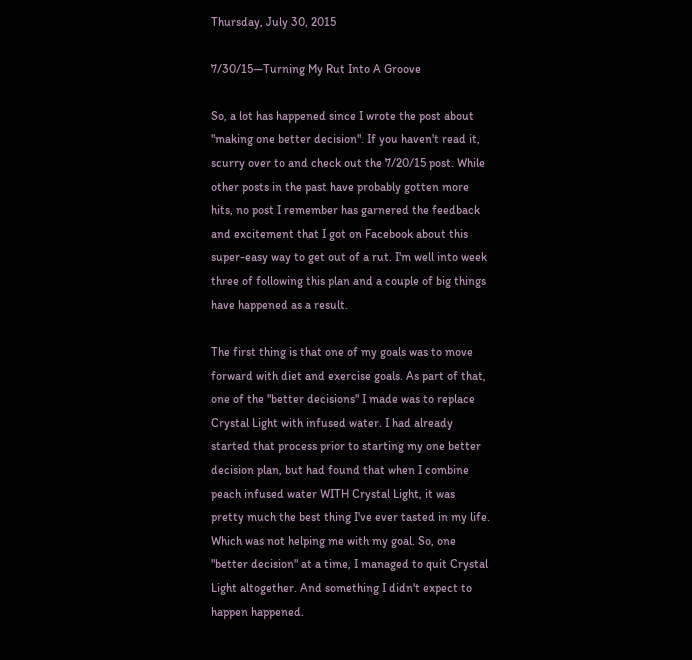Thursday, July 30, 2015

7/30/15—Turning My Rut Into A Groove

So, a lot has happened since I wrote the post about "making one better decision". If you haven't read it, scurry over to and check out the 7/20/15 post. While other posts in the past have probably gotten more hits, no post I remember has garnered the feedback and excitement that I got on Facebook about this super-easy way to get out of a rut. I'm well into week three of following this plan and a couple of big things have happened as a result.

The first thing is that one of my goals was to move forward with diet and exercise goals. As part of that, one of the "better decisions" I made was to replace Crystal Light with infused water. I had already started that process prior to starting my one better decision plan, but had found that when I combine peach infused water WITH Crystal Light, it was pretty much the best thing I've ever tasted in my life. Which was not helping me with my goal. So, one "better decision" at a time, I managed to quit Crystal Light altogether. And something I didn't expect to happen happened.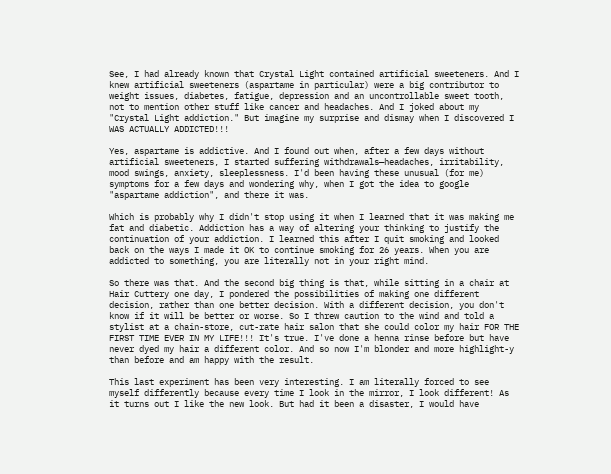See, I had already known that Crystal Light contained artificial sweeteners. And I knew artificial sweeteners (aspartame in particular) were a big contributor to weight issues, diabetes, fatigue, depression and an uncontrollable sweet tooth, not to mention other stuff like cancer and headaches. And I joked about my "Crystal Light addiction." But imagine my surprise and dismay when I discovered I WAS ACTUALLY ADDICTED!!!

Yes, aspartame is addictive. And I found out when, after a few days without artificial sweeteners, I started suffering withdrawals—headaches, irritability, mood swings, anxiety, sleeplessness. I'd been having these unusual (for me) symptoms for a few days and wondering why, when I got the idea to google "aspartame addiction", and there it was.

Which is probably why I didn't stop using it when I learned that it was making me fat and diabetic. Addiction has a way of altering your thinking to justify the continuation of your addiction. I learned this after I quit smoking and looked back on the ways I made it OK to continue smoking for 26 years. When you are addicted to something, you are literally not in your right mind.

So there was that. And the second big thing is that, while sitting in a chair at Hair Cuttery one day, I pondered the possibilities of making one different decision, rather than one better decision. With a different decision, you don't know if it will be better or worse. So I threw caution to the wind and told a stylist at a chain-store, cut-rate hair salon that she could color my hair FOR THE FIRST TIME EVER IN MY LIFE!!! It's true. I've done a henna rinse before but have never dyed my hair a different color. And so now I'm blonder and more highlight-y than before and am happy with the result.

This last experiment has been very interesting. I am literally forced to see myself differently because every time I look in the mirror, I look different! As it turns out I like the new look. But had it been a disaster, I would have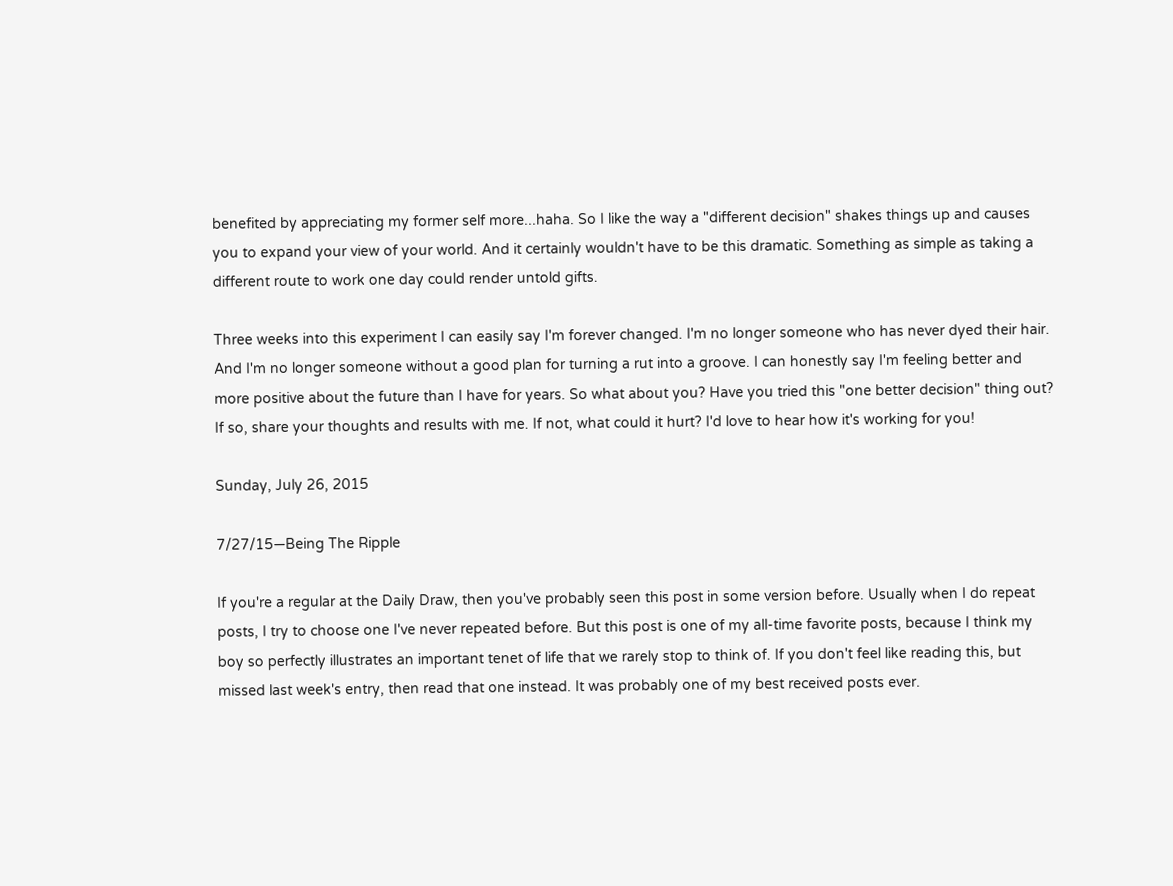benefited by appreciating my former self more...haha. So I like the way a "different decision" shakes things up and causes you to expand your view of your world. And it certainly wouldn't have to be this dramatic. Something as simple as taking a different route to work one day could render untold gifts.

Three weeks into this experiment I can easily say I'm forever changed. I'm no longer someone who has never dyed their hair. And I'm no longer someone without a good plan for turning a rut into a groove. I can honestly say I'm feeling better and more positive about the future than I have for years. So what about you? Have you tried this "one better decision" thing out? If so, share your thoughts and results with me. If not, what could it hurt? I'd love to hear how it's working for you!

Sunday, July 26, 2015

7/27/15—Being The Ripple

If you're a regular at the Daily Draw, then you've probably seen this post in some version before. Usually when I do repeat posts, I try to choose one I've never repeated before. But this post is one of my all-time favorite posts, because I think my boy so perfectly illustrates an important tenet of life that we rarely stop to think of. If you don't feel like reading this, but missed last week's entry, then read that one instead. It was probably one of my best received posts ever.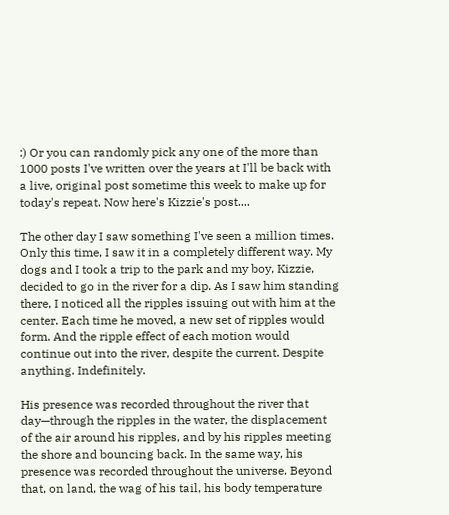:) Or you can randomly pick any one of the more than 1000 posts I've written over the years at I'll be back with a live, original post sometime this week to make up for today's repeat. Now here's Kizzie's post....

The other day I saw something I've seen a million times. Only this time, I saw it in a completely different way. My dogs and I took a trip to the park and my boy, Kizzie, decided to go in the river for a dip. As I saw him standing there, I noticed all the ripples issuing out with him at the center. Each time he moved, a new set of ripples would form. And the ripple effect of each motion would continue out into the river, despite the current. Despite anything. Indefinitely.

His presence was recorded throughout the river that day—through the ripples in the water, the displacement of the air around his ripples, and by his ripples meeting the shore and bouncing back. In the same way, his presence was recorded throughout the universe. Beyond that, on land, the wag of his tail, his body temperature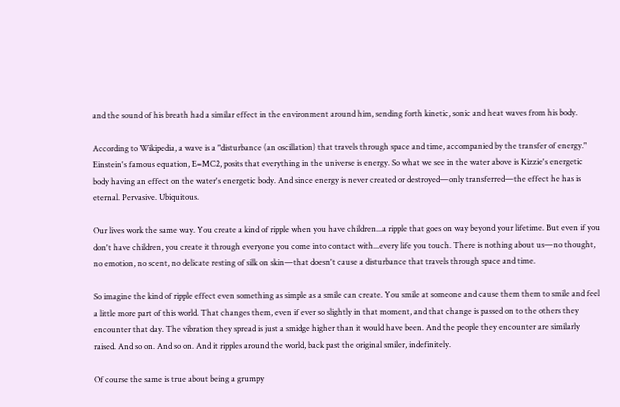and the sound of his breath had a similar effect in the environment around him, sending forth kinetic, sonic and heat waves from his body.

According to Wikipedia, a wave is a "disturbance (an oscillation) that travels through space and time, accompanied by the transfer of energy." Einstein's famous equation, E=MC2, posits that everything in the universe is energy. So what we see in the water above is Kizzie's energetic body having an effect on the water's energetic body. And since energy is never created or destroyed—only transferred—the effect he has is eternal. Pervasive. Ubiquitous.

Our lives work the same way. You create a kind of ripple when you have children...a ripple that goes on way beyond your lifetime. But even if you don't have children, you create it through everyone you come into contact with...every life you touch. There is nothing about us—no thought, no emotion, no scent, no delicate resting of silk on skin—that doesn't cause a disturbance that travels through space and time.

So imagine the kind of ripple effect even something as simple as a smile can create. You smile at someone and cause them them to smile and feel a little more part of this world. That changes them, even if ever so slightly in that moment, and that change is passed on to the others they encounter that day. The vibration they spread is just a smidge higher than it would have been. And the people they encounter are similarly raised. And so on. And so on. And it ripples around the world, back past the original smiler, indefinitely.

Of course the same is true about being a grumpy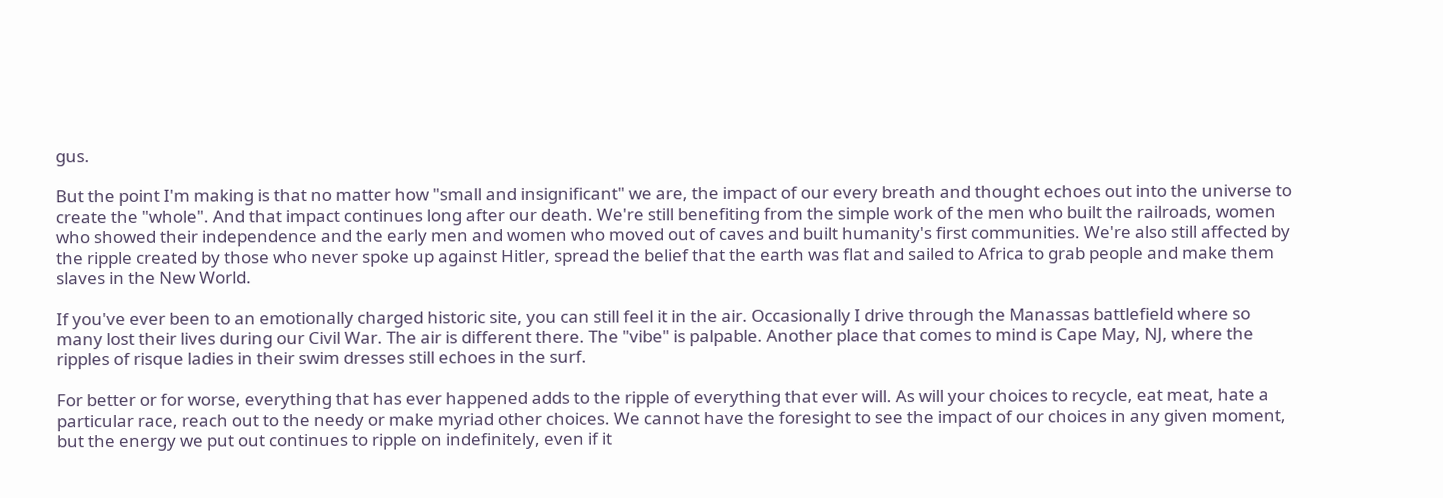gus.

But the point I'm making is that no matter how "small and insignificant" we are, the impact of our every breath and thought echoes out into the universe to create the "whole". And that impact continues long after our death. We're still benefiting from the simple work of the men who built the railroads, women who showed their independence and the early men and women who moved out of caves and built humanity's first communities. We're also still affected by the ripple created by those who never spoke up against Hitler, spread the belief that the earth was flat and sailed to Africa to grab people and make them slaves in the New World.

If you've ever been to an emotionally charged historic site, you can still feel it in the air. Occasionally I drive through the Manassas battlefield where so many lost their lives during our Civil War. The air is different there. The "vibe" is palpable. Another place that comes to mind is Cape May, NJ, where the ripples of risque ladies in their swim dresses still echoes in the surf.

For better or for worse, everything that has ever happened adds to the ripple of everything that ever will. As will your choices to recycle, eat meat, hate a particular race, reach out to the needy or make myriad other choices. We cannot have the foresight to see the impact of our choices in any given moment, but the energy we put out continues to ripple on indefinitely, even if it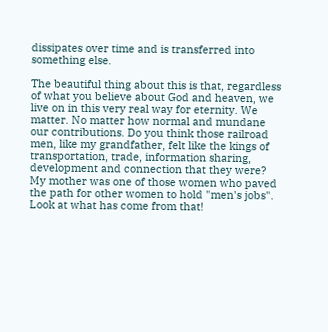dissipates over time and is transferred into something else.

The beautiful thing about this is that, regardless of what you believe about God and heaven, we live on in this very real way for eternity. We matter. No matter how normal and mundane our contributions. Do you think those railroad men, like my grandfather, felt like the kings of transportation, trade, information sharing, development and connection that they were? My mother was one of those women who paved the path for other women to hold "men's jobs". Look at what has come from that!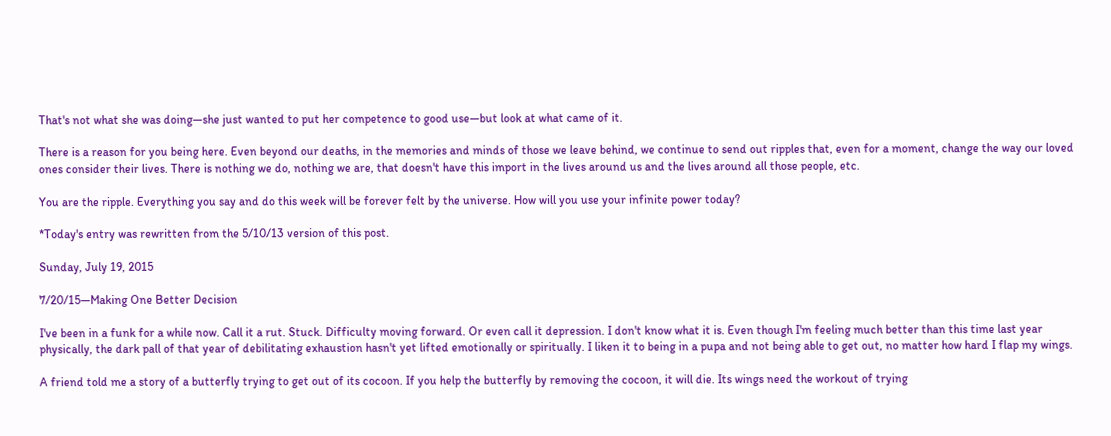That's not what she was doing—she just wanted to put her competence to good use—but look at what came of it.

There is a reason for you being here. Even beyond our deaths, in the memories and minds of those we leave behind, we continue to send out ripples that, even for a moment, change the way our loved ones consider their lives. There is nothing we do, nothing we are, that doesn't have this import in the lives around us and the lives around all those people, etc.

You are the ripple. Everything you say and do this week will be forever felt by the universe. How will you use your infinite power today?

*Today's entry was rewritten from the 5/10/13 version of this post.

Sunday, July 19, 2015

7/20/15—Making One Better Decision

I've been in a funk for a while now. Call it a rut. Stuck. Difficulty moving forward. Or even call it depression. I don't know what it is. Even though I'm feeling much better than this time last year physically, the dark pall of that year of debilitating exhaustion hasn't yet lifted emotionally or spiritually. I liken it to being in a pupa and not being able to get out, no matter how hard I flap my wings.

A friend told me a story of a butterfly trying to get out of its cocoon. If you help the butterfly by removing the cocoon, it will die. Its wings need the workout of trying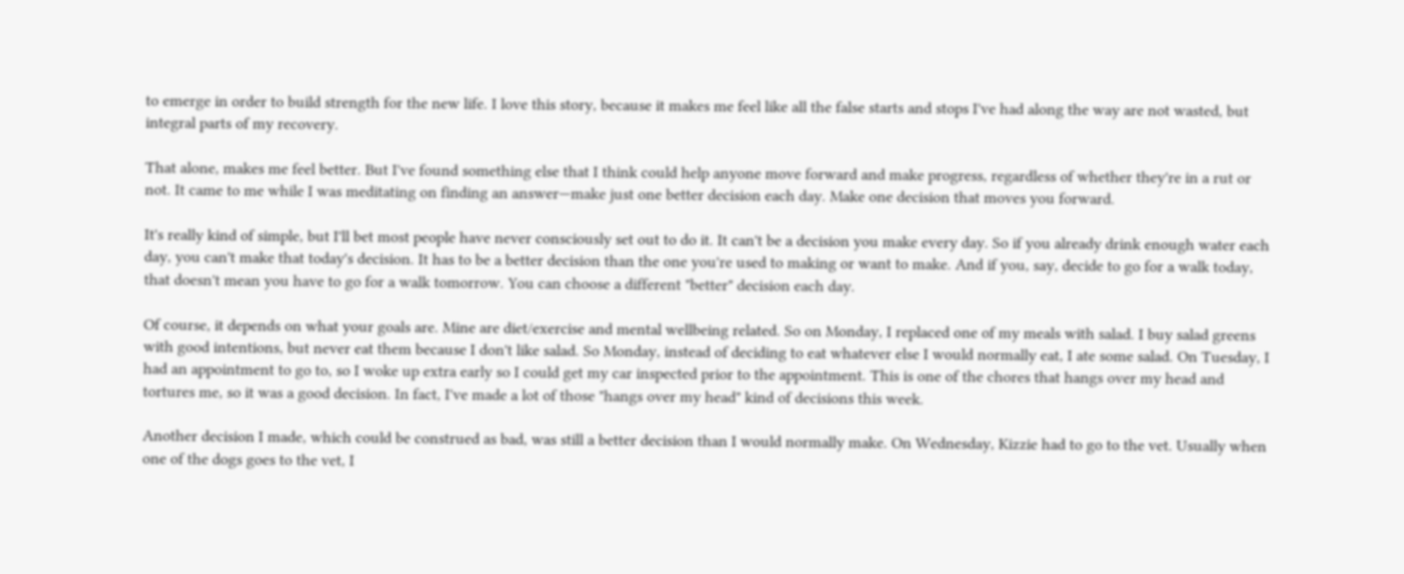to emerge in order to build strength for the new life. I love this story, because it makes me feel like all the false starts and stops I've had along the way are not wasted, but integral parts of my recovery.

That alone, makes me feel better. But I've found something else that I think could help anyone move forward and make progress, regardless of whether they're in a rut or not. It came to me while I was meditating on finding an answer—make just one better decision each day. Make one decision that moves you forward.

It's really kind of simple, but I'll bet most people have never consciously set out to do it. It can't be a decision you make every day. So if you already drink enough water each day, you can't make that today's decision. It has to be a better decision than the one you're used to making or want to make. And if you, say, decide to go for a walk today, that doesn't mean you have to go for a walk tomorrow. You can choose a different "better" decision each day.

Of course, it depends on what your goals are. Mine are diet/exercise and mental wellbeing related. So on Monday, I replaced one of my meals with salad. I buy salad greens with good intentions, but never eat them because I don't like salad. So Monday, instead of deciding to eat whatever else I would normally eat, I ate some salad. On Tuesday, I had an appointment to go to, so I woke up extra early so I could get my car inspected prior to the appointment. This is one of the chores that hangs over my head and tortures me, so it was a good decision. In fact, I've made a lot of those "hangs over my head" kind of decisions this week.

Another decision I made, which could be construed as bad, was still a better decision than I would normally make. On Wednesday, Kizzie had to go to the vet. Usually when one of the dogs goes to the vet, I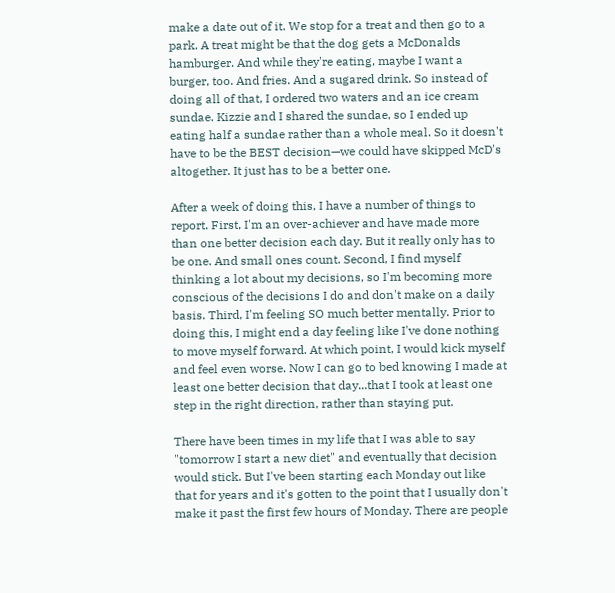make a date out of it. We stop for a treat and then go to a park. A treat might be that the dog gets a McDonalds hamburger. And while they're eating, maybe I want a burger, too. And fries. And a sugared drink. So instead of doing all of that, I ordered two waters and an ice cream sundae. Kizzie and I shared the sundae, so I ended up eating half a sundae rather than a whole meal. So it doesn't have to be the BEST decision—we could have skipped McD's altogether. It just has to be a better one.

After a week of doing this, I have a number of things to report. First, I'm an over-achiever and have made more than one better decision each day. But it really only has to be one. And small ones count. Second, I find myself thinking a lot about my decisions, so I'm becoming more conscious of the decisions I do and don't make on a daily basis. Third, I'm feeling SO much better mentally. Prior to doing this, I might end a day feeling like I've done nothing to move myself forward. At which point, I would kick myself and feel even worse. Now I can go to bed knowing I made at least one better decision that day...that I took at least one step in the right direction, rather than staying put.

There have been times in my life that I was able to say "tomorrow I start a new diet" and eventually that decision would stick. But I've been starting each Monday out like that for years and it's gotten to the point that I usually don't make it past the first few hours of Monday. There are people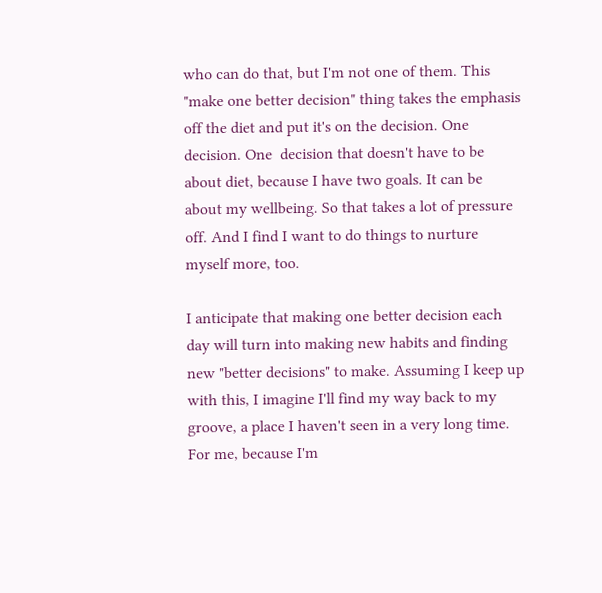who can do that, but I'm not one of them. This "make one better decision" thing takes the emphasis off the diet and put it's on the decision. One decision. One  decision that doesn't have to be about diet, because I have two goals. It can be about my wellbeing. So that takes a lot of pressure off. And I find I want to do things to nurture myself more, too.

I anticipate that making one better decision each day will turn into making new habits and finding new "better decisions" to make. Assuming I keep up with this, I imagine I'll find my way back to my groove, a place I haven't seen in a very long time. For me, because I'm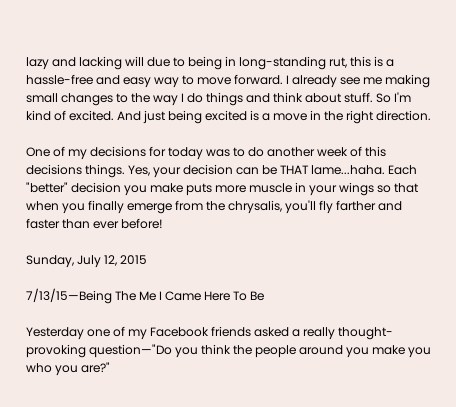lazy and lacking will due to being in long-standing rut, this is a hassle-free and easy way to move forward. I already see me making small changes to the way I do things and think about stuff. So I'm kind of excited. And just being excited is a move in the right direction.

One of my decisions for today was to do another week of this decisions things. Yes, your decision can be THAT lame...haha. Each "better" decision you make puts more muscle in your wings so that when you finally emerge from the chrysalis, you'll fly farther and faster than ever before!

Sunday, July 12, 2015

7/13/15—Being The Me I Came Here To Be

Yesterday one of my Facebook friends asked a really thought-provoking question—"Do you think the people around you make you who you are?"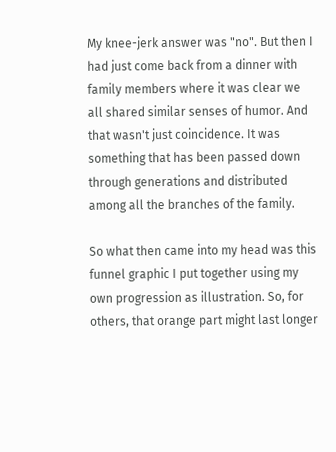My knee-jerk answer was "no". But then I had just come back from a dinner with family members where it was clear we all shared similar senses of humor. And that wasn't just coincidence. It was something that has been passed down through generations and distributed among all the branches of the family.

So what then came into my head was this funnel graphic I put together using my own progression as illustration. So, for others, that orange part might last longer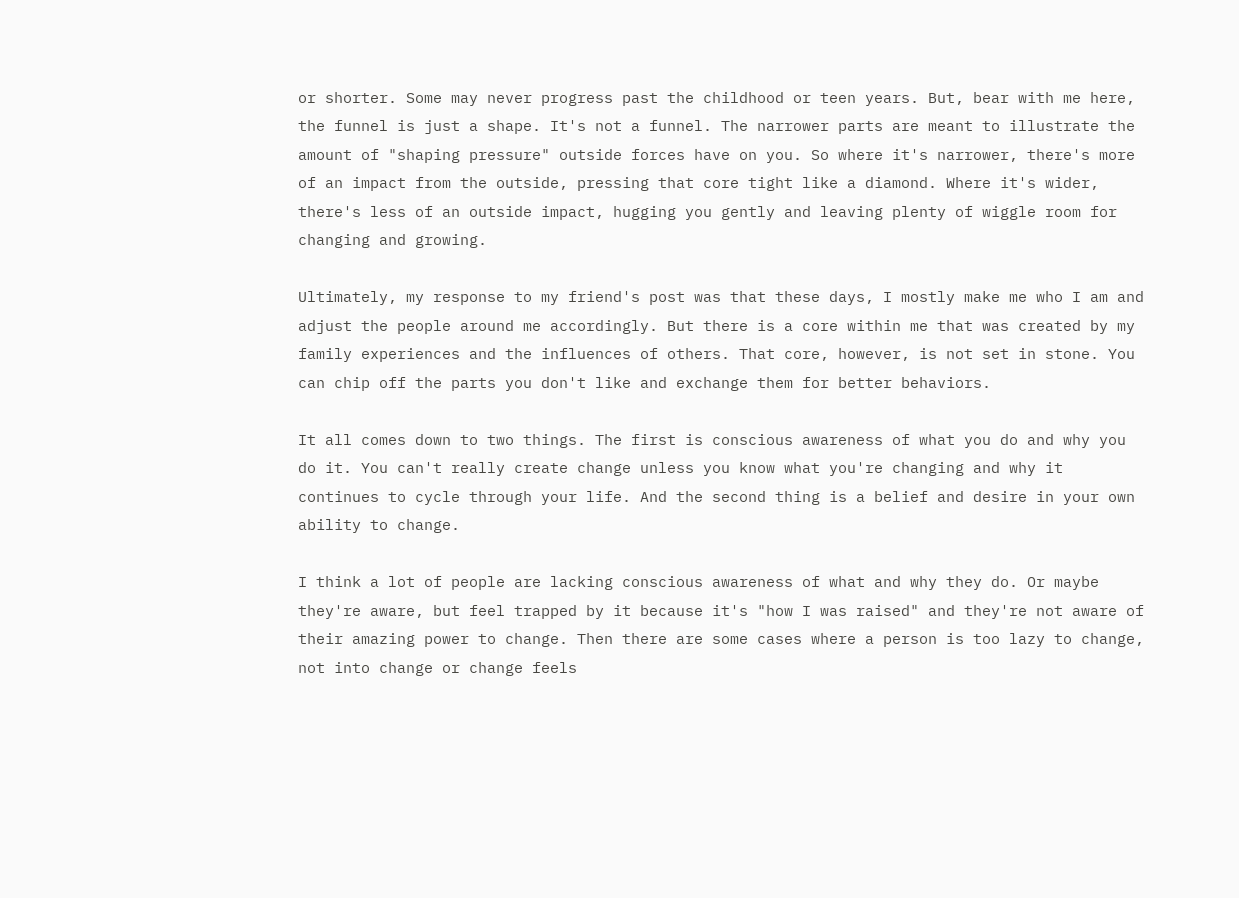or shorter. Some may never progress past the childhood or teen years. But, bear with me here, the funnel is just a shape. It's not a funnel. The narrower parts are meant to illustrate the amount of "shaping pressure" outside forces have on you. So where it's narrower, there's more of an impact from the outside, pressing that core tight like a diamond. Where it's wider, there's less of an outside impact, hugging you gently and leaving plenty of wiggle room for changing and growing.

Ultimately, my response to my friend's post was that these days, I mostly make me who I am and adjust the people around me accordingly. But there is a core within me that was created by my family experiences and the influences of others. That core, however, is not set in stone. You can chip off the parts you don't like and exchange them for better behaviors.

It all comes down to two things. The first is conscious awareness of what you do and why you do it. You can't really create change unless you know what you're changing and why it continues to cycle through your life. And the second thing is a belief and desire in your own ability to change.

I think a lot of people are lacking conscious awareness of what and why they do. Or maybe they're aware, but feel trapped by it because it's "how I was raised" and they're not aware of their amazing power to change. Then there are some cases where a person is too lazy to change, not into change or change feels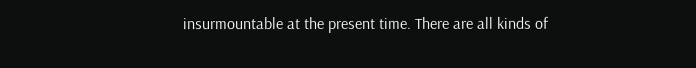insurmountable at the present time. There are all kinds of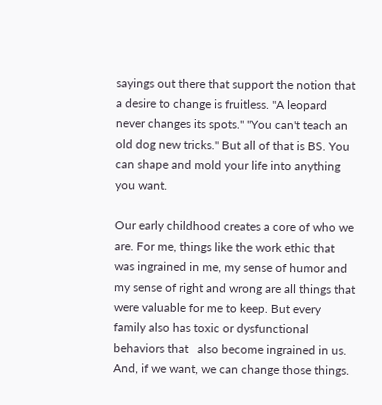sayings out there that support the notion that a desire to change is fruitless. "A leopard never changes its spots." "You can't teach an old dog new tricks." But all of that is BS. You can shape and mold your life into anything you want.

Our early childhood creates a core of who we are. For me, things like the work ethic that was ingrained in me, my sense of humor and my sense of right and wrong are all things that were valuable for me to keep. But every family also has toxic or dysfunctional behaviors that   also become ingrained in us. And, if we want, we can change those things.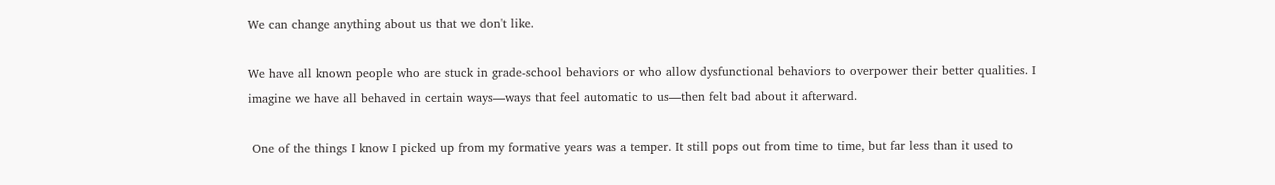We can change anything about us that we don't like.

We have all known people who are stuck in grade-school behaviors or who allow dysfunctional behaviors to overpower their better qualities. I imagine we have all behaved in certain ways—ways that feel automatic to us—then felt bad about it afterward.

 One of the things I know I picked up from my formative years was a temper. It still pops out from time to time, but far less than it used to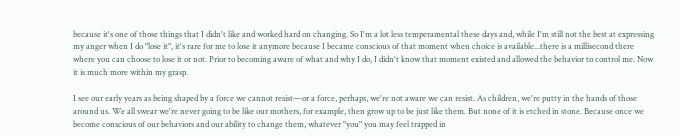because it's one of those things that I didn't like and worked hard on changing. So I'm a lot less temperamental these days and, while I'm still not the best at expressing my anger when I do "lose it", it's rare for me to lose it anymore because I became conscious of that moment when choice is available...there is a millisecond there where you can choose to lose it or not. Prior to becoming aware of what and why I do, I didn't know that moment existed and allowed the behavior to control me. Now it is much more within my grasp.

I see our early years as being shaped by a force we cannot resist—or a force, perhaps, we're not aware we can resist. As children, we're putty in the hands of those around us. We all swear we're never going to be like our mothers, for example, then grow up to be just like them. But none of it is etched in stone. Because once we become conscious of our behaviors and our ability to change them, whatever "you" you may feel trapped in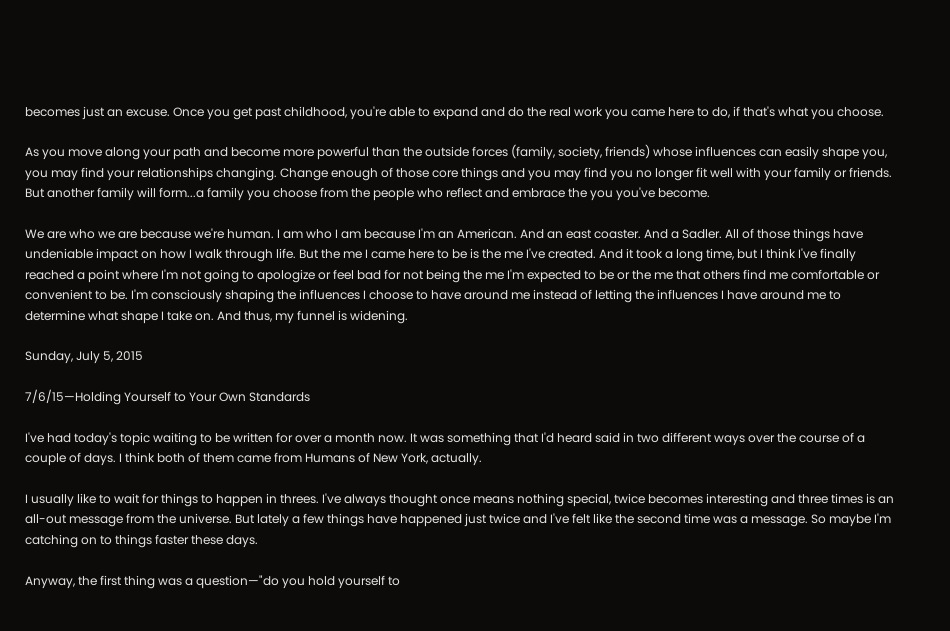becomes just an excuse. Once you get past childhood, you're able to expand and do the real work you came here to do, if that's what you choose.

As you move along your path and become more powerful than the outside forces (family, society, friends) whose influences can easily shape you, you may find your relationships changing. Change enough of those core things and you may find you no longer fit well with your family or friends. But another family will form...a family you choose from the people who reflect and embrace the you you've become.

We are who we are because we're human. I am who I am because I'm an American. And an east coaster. And a Sadler. All of those things have undeniable impact on how I walk through life. But the me I came here to be is the me I've created. And it took a long time, but I think I've finally reached a point where I'm not going to apologize or feel bad for not being the me I'm expected to be or the me that others find me comfortable or convenient to be. I'm consciously shaping the influences I choose to have around me instead of letting the influences I have around me to determine what shape I take on. And thus, my funnel is widening.

Sunday, July 5, 2015

7/6/15—Holding Yourself to Your Own Standards

I've had today's topic waiting to be written for over a month now. It was something that I'd heard said in two different ways over the course of a couple of days. I think both of them came from Humans of New York, actually.

I usually like to wait for things to happen in threes. I've always thought once means nothing special, twice becomes interesting and three times is an all-out message from the universe. But lately a few things have happened just twice and I've felt like the second time was a message. So maybe I'm catching on to things faster these days.

Anyway, the first thing was a question—"do you hold yourself to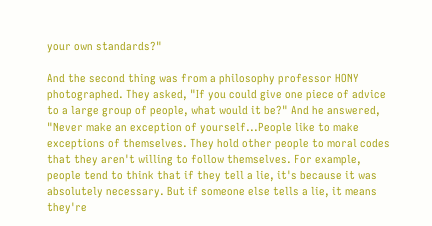your own standards?"

And the second thing was from a philosophy professor HONY photographed. They asked, "If you could give one piece of advice to a large group of people, what would it be?" And he answered, "Never make an exception of yourself...People like to make exceptions of themselves. They hold other people to moral codes that they aren't willing to follow themselves. For example, people tend to think that if they tell a lie, it's because it was absolutely necessary. But if someone else tells a lie, it means they're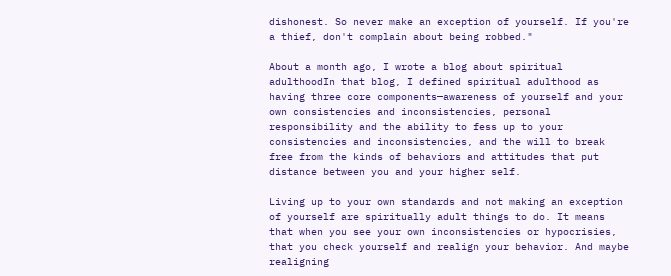dishonest. So never make an exception of yourself. If you're a thief, don't complain about being robbed."

About a month ago, I wrote a blog about spiritual adulthoodIn that blog, I defined spiritual adulthood as having three core components—awareness of yourself and your own consistencies and inconsistencies, personal responsibility and the ability to fess up to your consistencies and inconsistencies, and the will to break free from the kinds of behaviors and attitudes that put distance between you and your higher self.

Living up to your own standards and not making an exception of yourself are spiritually adult things to do. It means that when you see your own inconsistencies or hypocrisies, that you check yourself and realign your behavior. And maybe realigning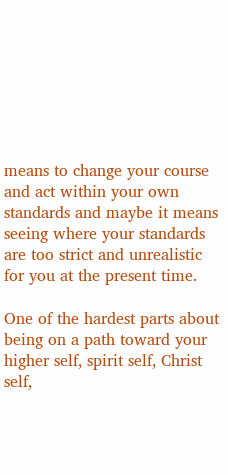means to change your course and act within your own standards and maybe it means seeing where your standards  are too strict and unrealistic for you at the present time.

One of the hardest parts about being on a path toward your higher self, spirit self, Christ self,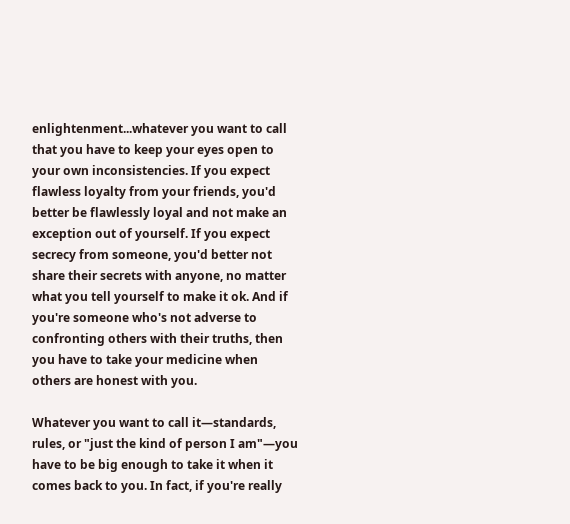enlightenment...whatever you want to call that you have to keep your eyes open to your own inconsistencies. If you expect flawless loyalty from your friends, you'd better be flawlessly loyal and not make an exception out of yourself. If you expect secrecy from someone, you'd better not share their secrets with anyone, no matter what you tell yourself to make it ok. And if you're someone who's not adverse to confronting others with their truths, then you have to take your medicine when others are honest with you.

Whatever you want to call it—standards, rules, or "just the kind of person I am"—you have to be big enough to take it when it comes back to you. In fact, if you're really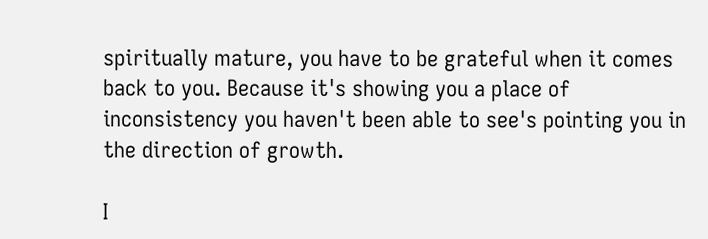spiritually mature, you have to be grateful when it comes back to you. Because it's showing you a place of inconsistency you haven't been able to see's pointing you in the direction of growth.

I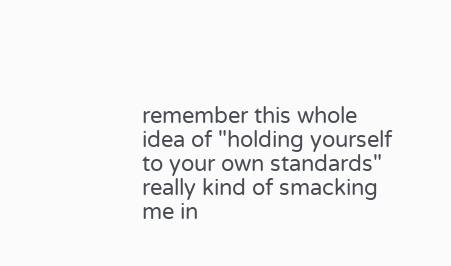remember this whole idea of "holding yourself to your own standards" really kind of smacking me in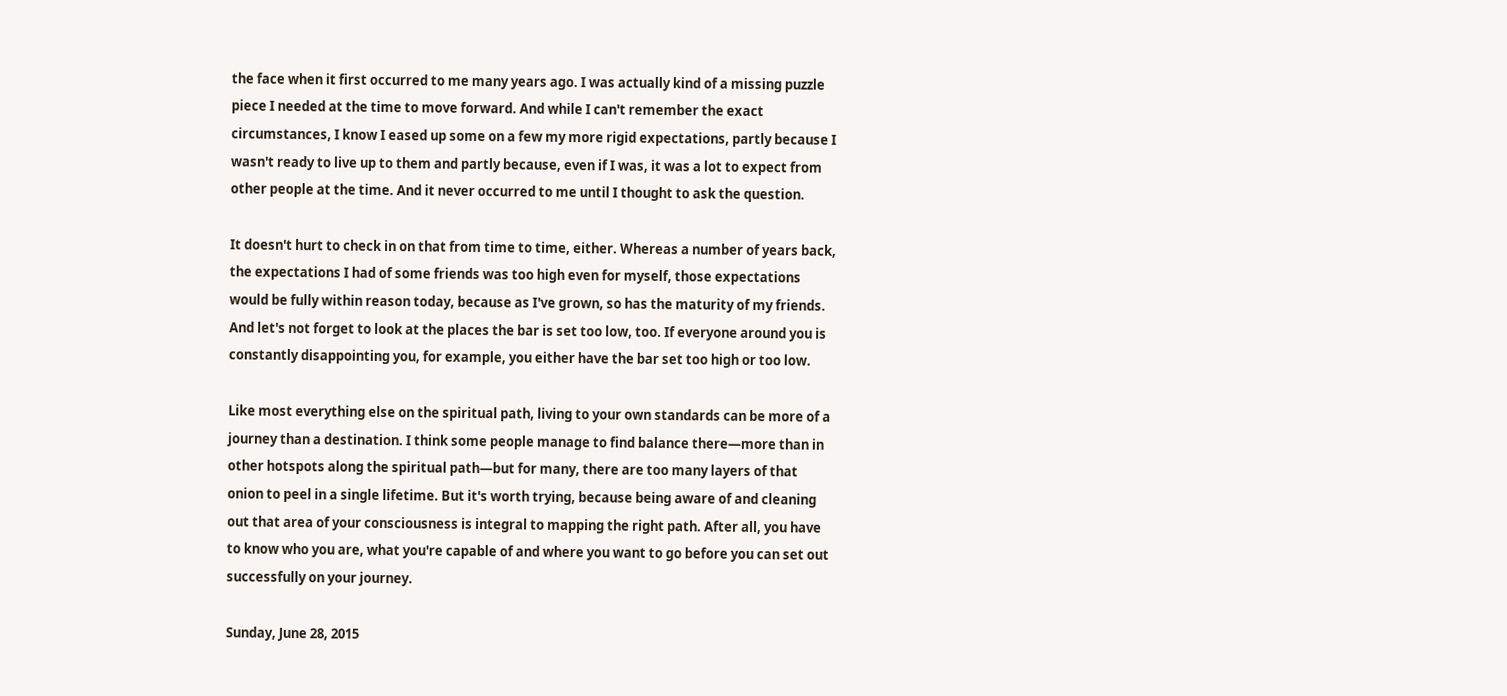the face when it first occurred to me many years ago. I was actually kind of a missing puzzle piece I needed at the time to move forward. And while I can't remember the exact circumstances, I know I eased up some on a few my more rigid expectations, partly because I wasn't ready to live up to them and partly because, even if I was, it was a lot to expect from other people at the time. And it never occurred to me until I thought to ask the question.

It doesn't hurt to check in on that from time to time, either. Whereas a number of years back, the expectations I had of some friends was too high even for myself, those expectations would be fully within reason today, because as I've grown, so has the maturity of my friends. And let's not forget to look at the places the bar is set too low, too. If everyone around you is constantly disappointing you, for example, you either have the bar set too high or too low.

Like most everything else on the spiritual path, living to your own standards can be more of a journey than a destination. I think some people manage to find balance there—more than in other hotspots along the spiritual path—but for many, there are too many layers of that onion to peel in a single lifetime. But it's worth trying, because being aware of and cleaning out that area of your consciousness is integral to mapping the right path. After all, you have to know who you are, what you're capable of and where you want to go before you can set out successfully on your journey.

Sunday, June 28, 2015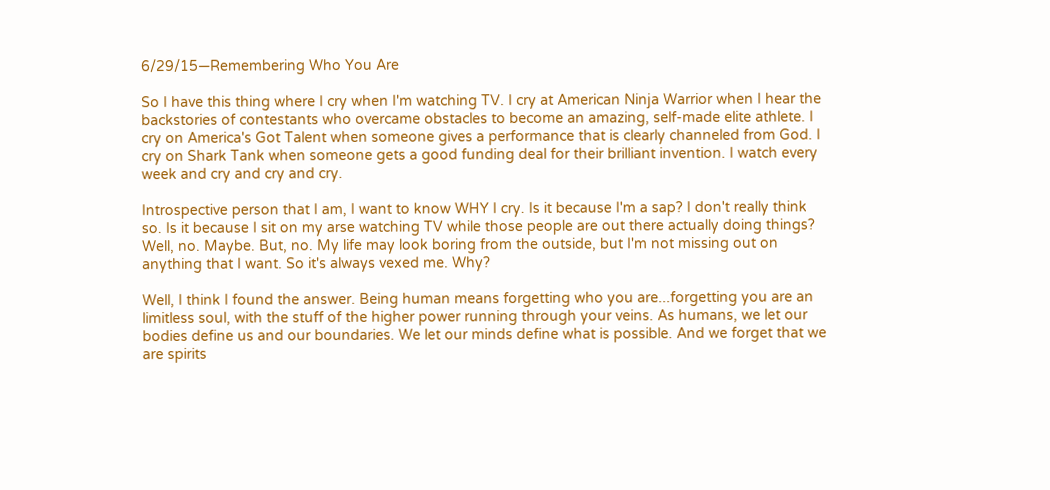6/29/15—Remembering Who You Are

So I have this thing where I cry when I'm watching TV. I cry at American Ninja Warrior when I hear the backstories of contestants who overcame obstacles to become an amazing, self-made elite athlete. I cry on America's Got Talent when someone gives a performance that is clearly channeled from God. I cry on Shark Tank when someone gets a good funding deal for their brilliant invention. I watch every week and cry and cry and cry.

Introspective person that I am, I want to know WHY I cry. Is it because I'm a sap? I don't really think so. Is it because I sit on my arse watching TV while those people are out there actually doing things? Well, no. Maybe. But, no. My life may look boring from the outside, but I'm not missing out on anything that I want. So it's always vexed me. Why?

Well, I think I found the answer. Being human means forgetting who you are...forgetting you are an limitless soul, with the stuff of the higher power running through your veins. As humans, we let our bodies define us and our boundaries. We let our minds define what is possible. And we forget that we are spirits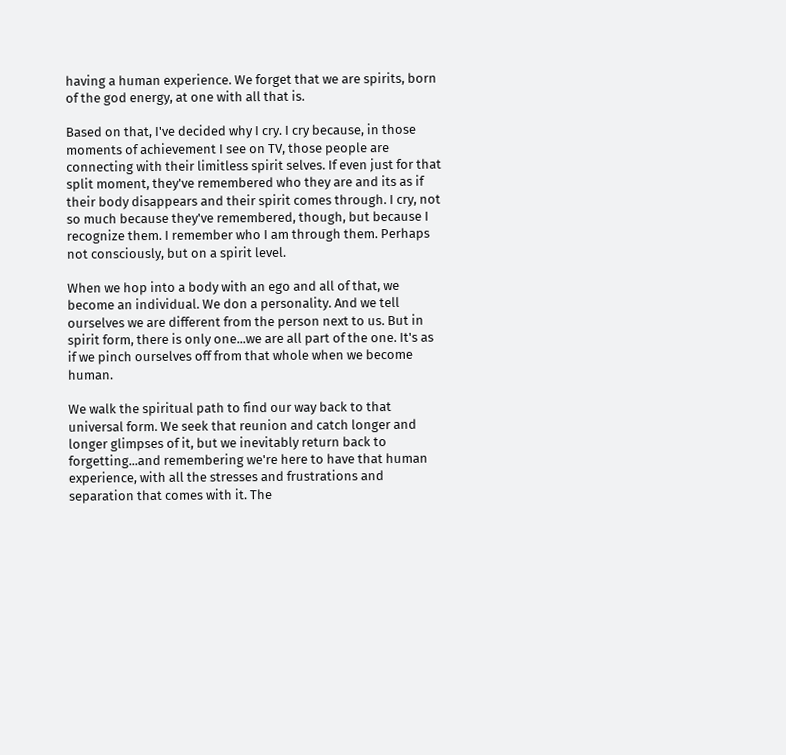having a human experience. We forget that we are spirits, born of the god energy, at one with all that is.

Based on that, I've decided why I cry. I cry because, in those moments of achievement I see on TV, those people are connecting with their limitless spirit selves. If even just for that split moment, they've remembered who they are and its as if their body disappears and their spirit comes through. I cry, not so much because they've remembered, though, but because I recognize them. I remember who I am through them. Perhaps not consciously, but on a spirit level.

When we hop into a body with an ego and all of that, we become an individual. We don a personality. And we tell ourselves we are different from the person next to us. But in spirit form, there is only one...we are all part of the one. It's as if we pinch ourselves off from that whole when we become human.

We walk the spiritual path to find our way back to that universal form. We seek that reunion and catch longer and longer glimpses of it, but we inevitably return back to forgetting...and remembering we're here to have that human experience, with all the stresses and frustrations and separation that comes with it. The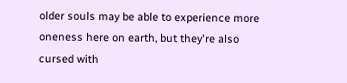older souls may be able to experience more oneness here on earth, but they're also cursed with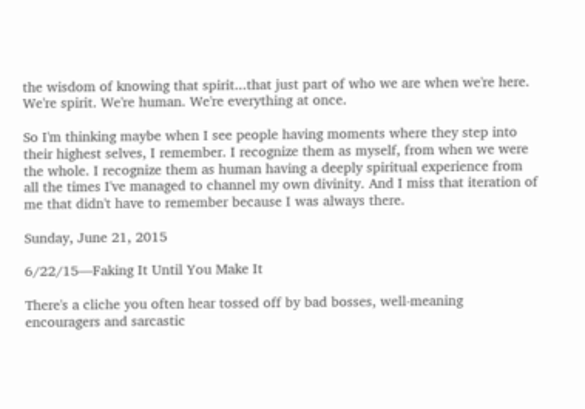the wisdom of knowing that spirit...that just part of who we are when we're here. We're spirit. We're human. We're everything at once.

So I'm thinking maybe when I see people having moments where they step into their highest selves, I remember. I recognize them as myself, from when we were the whole. I recognize them as human having a deeply spiritual experience from all the times I've managed to channel my own divinity. And I miss that iteration of me that didn't have to remember because I was always there.

Sunday, June 21, 2015

6/22/15—Faking It Until You Make It

There's a cliche you often hear tossed off by bad bosses, well-meaning encouragers and sarcastic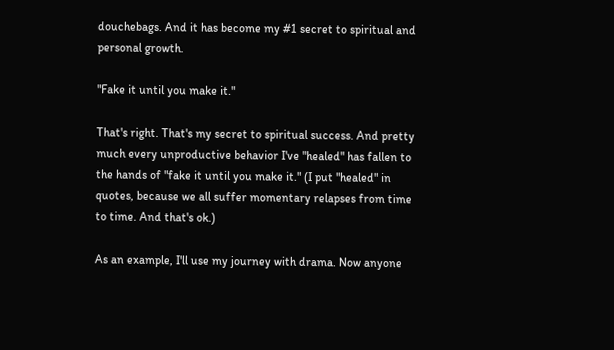douchebags. And it has become my #1 secret to spiritual and personal growth.

"Fake it until you make it."

That's right. That's my secret to spiritual success. And pretty much every unproductive behavior I've "healed" has fallen to the hands of "fake it until you make it." (I put "healed" in quotes, because we all suffer momentary relapses from time to time. And that's ok.)

As an example, I'll use my journey with drama. Now anyone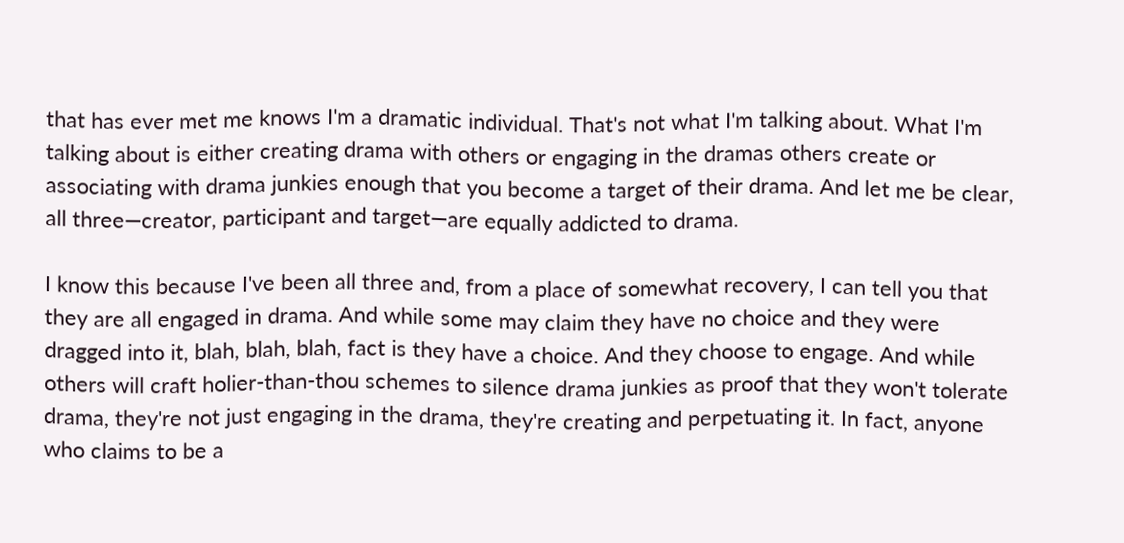that has ever met me knows I'm a dramatic individual. That's not what I'm talking about. What I'm talking about is either creating drama with others or engaging in the dramas others create or associating with drama junkies enough that you become a target of their drama. And let me be clear, all three—creator, participant and target—are equally addicted to drama.

I know this because I've been all three and, from a place of somewhat recovery, I can tell you that they are all engaged in drama. And while some may claim they have no choice and they were dragged into it, blah, blah, blah, fact is they have a choice. And they choose to engage. And while others will craft holier-than-thou schemes to silence drama junkies as proof that they won't tolerate drama, they're not just engaging in the drama, they're creating and perpetuating it. In fact, anyone who claims to be a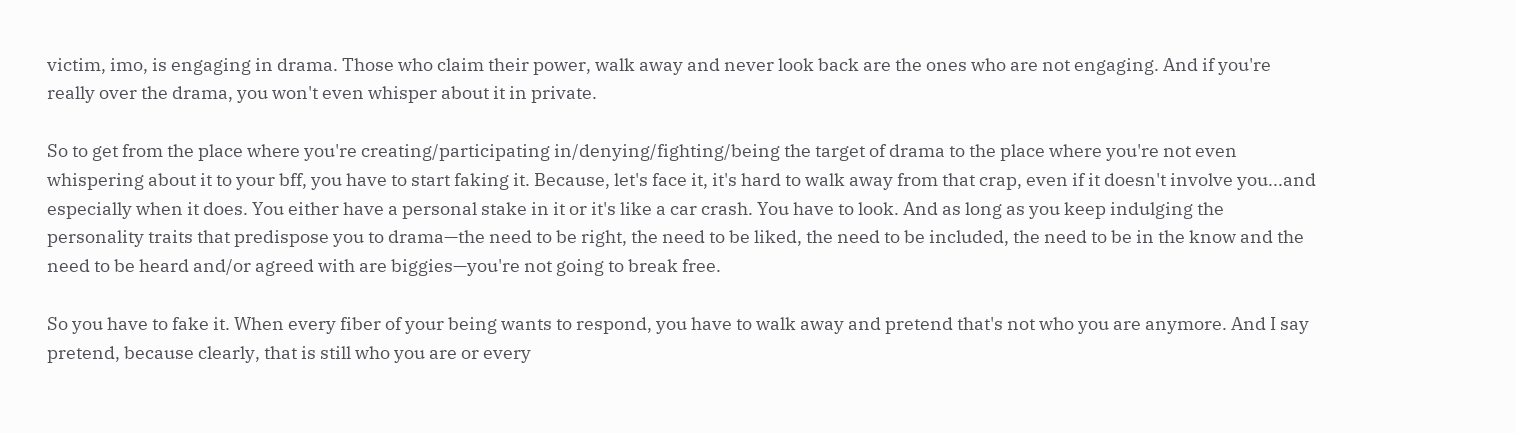victim, imo, is engaging in drama. Those who claim their power, walk away and never look back are the ones who are not engaging. And if you're really over the drama, you won't even whisper about it in private.

So to get from the place where you're creating/participating in/denying/fighting/being the target of drama to the place where you're not even whispering about it to your bff, you have to start faking it. Because, let's face it, it's hard to walk away from that crap, even if it doesn't involve you...and especially when it does. You either have a personal stake in it or it's like a car crash. You have to look. And as long as you keep indulging the personality traits that predispose you to drama—the need to be right, the need to be liked, the need to be included, the need to be in the know and the need to be heard and/or agreed with are biggies—you're not going to break free.

So you have to fake it. When every fiber of your being wants to respond, you have to walk away and pretend that's not who you are anymore. And I say pretend, because clearly, that is still who you are or every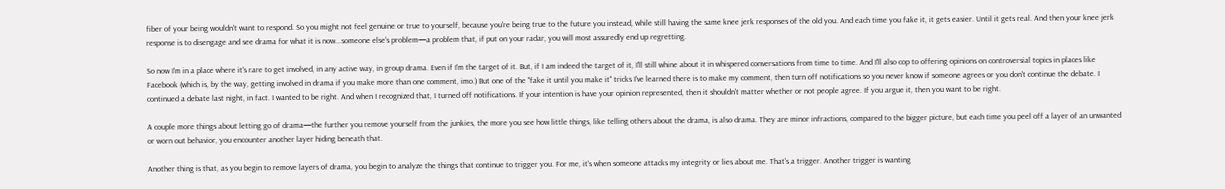fiber of your being wouldn't want to respond. So you might not feel genuine or true to yourself, because you're being true to the future you instead, while still having the same knee jerk responses of the old you. And each time you fake it, it gets easier. Until it gets real. And then your knee jerk response is to disengage and see drama for what it is now...someone else's problem—a problem that, if put on your radar, you will most assuredly end up regretting.

So now I'm in a place where it's rare to get involved, in any active way, in group drama. Even if I'm the target of it. But, if I am indeed the target of it, I'll still whine about it in whispered conversations from time to time. And I'll also cop to offering opinions on controversial topics in places like Facebook (which is, by the way, getting involved in drama if you make more than one comment, imo.) But one of the "fake it until you make it" tricks I've learned there is to make my comment, then turn off notifications so you never know if someone agrees or you don't continue the debate. I continued a debate last night, in fact. I wanted to be right. And when I recognized that, I turned off notifications. If your intention is have your opinion represented, then it shouldn't matter whether or not people agree. If you argue it, then you want to be right.

A couple more things about letting go of drama—the further you remove yourself from the junkies, the more you see how little things, like telling others about the drama, is also drama. They are minor infractions, compared to the bigger picture, but each time you peel off a layer of an unwanted or worn out behavior, you encounter another layer hiding beneath that.

Another thing is that, as you begin to remove layers of drama, you begin to analyze the things that continue to trigger you. For me, it's when someone attacks my integrity or lies about me. That's a trigger. Another trigger is wanting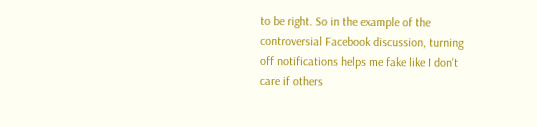to be right. So in the example of the controversial Facebook discussion, turning off notifications helps me fake like I don't care if others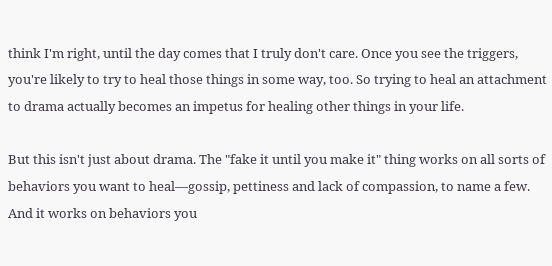think I'm right, until the day comes that I truly don't care. Once you see the triggers, you're likely to try to heal those things in some way, too. So trying to heal an attachment to drama actually becomes an impetus for healing other things in your life.

But this isn't just about drama. The "fake it until you make it" thing works on all sorts of behaviors you want to heal—gossip, pettiness and lack of compassion, to name a few. And it works on behaviors you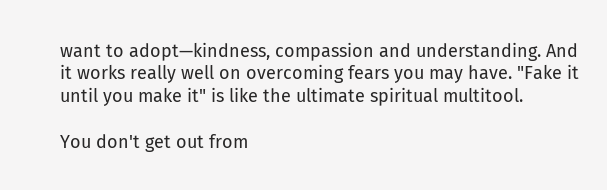want to adopt—kindness, compassion and understanding. And it works really well on overcoming fears you may have. "Fake it until you make it" is like the ultimate spiritual multitool.

You don't get out from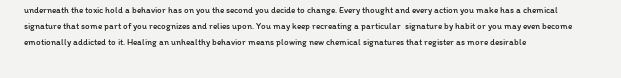underneath the toxic hold a behavior has on you the second you decide to change. Every thought and every action you make has a chemical signature that some part of you recognizes and relies upon. You may keep recreating a particular  signature by habit or you may even become emotionally addicted to it. Healing an unhealthy behavior means plowing new chemical signatures that register as more desirable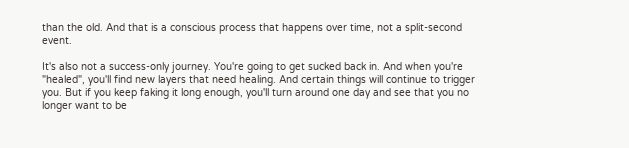than the old. And that is a conscious process that happens over time, not a split-second event.

It's also not a success-only journey. You're going to get sucked back in. And when you're "healed", you'll find new layers that need healing. And certain things will continue to trigger you. But if you keep faking it long enough, you'll turn around one day and see that you no longer want to be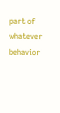part of whatever behavior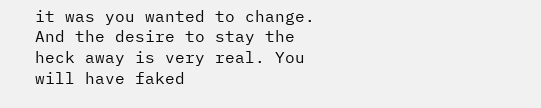it was you wanted to change. And the desire to stay the heck away is very real. You will have faked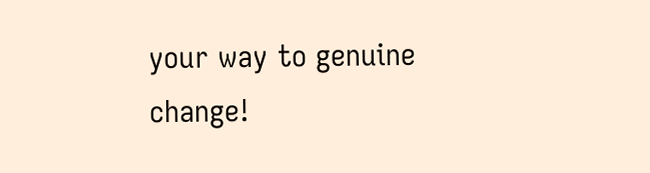your way to genuine change!